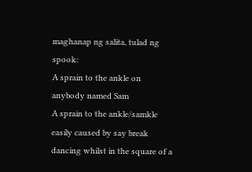maghanap ng salita, tulad ng spook:
A sprain to the ankle on anybody named Sam
A sprain to the ankle/samkle easily caused by say break dancing whilst in the square of a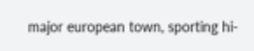major european town, sporting hi-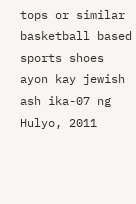tops or similar basketball based sports shoes
ayon kay jewish ash ika-07 ng Hulyo, 2011